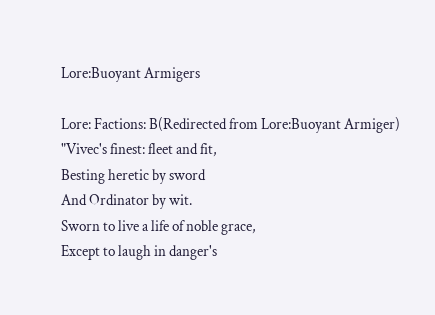Lore:Buoyant Armigers

Lore: Factions: B(Redirected from Lore:Buoyant Armiger)
"Vivec's finest: fleet and fit,
Besting heretic by sword
And Ordinator by wit.
Sworn to live a life of noble grace,
Except to laugh in danger's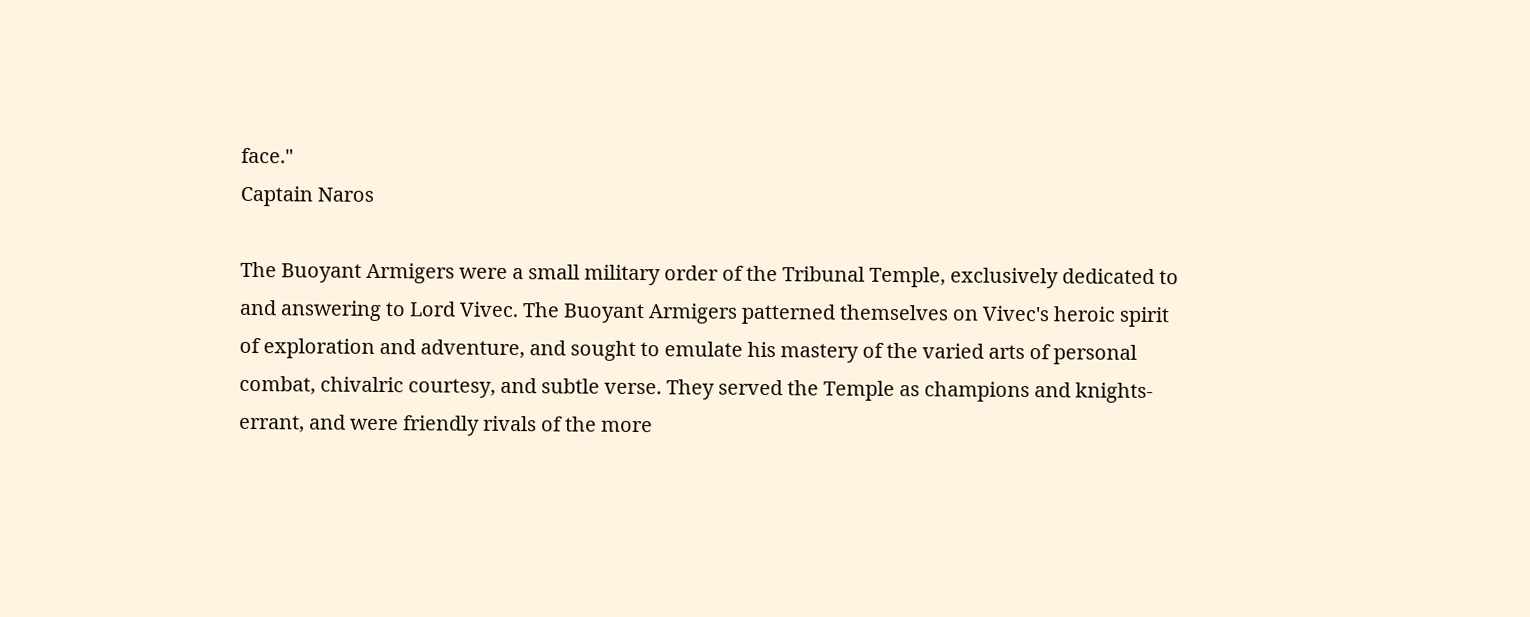face."
Captain Naros

The Buoyant Armigers were a small military order of the Tribunal Temple, exclusively dedicated to and answering to Lord Vivec. The Buoyant Armigers patterned themselves on Vivec's heroic spirit of exploration and adventure, and sought to emulate his mastery of the varied arts of personal combat, chivalric courtesy, and subtle verse. They served the Temple as champions and knights-errant, and were friendly rivals of the more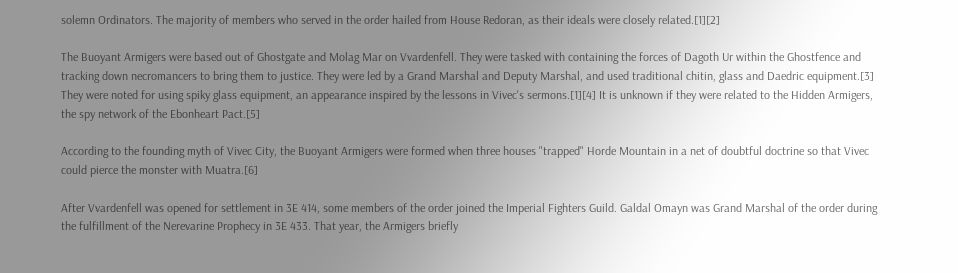solemn Ordinators. The majority of members who served in the order hailed from House Redoran, as their ideals were closely related.[1][2]

The Buoyant Armigers were based out of Ghostgate and Molag Mar on Vvardenfell. They were tasked with containing the forces of Dagoth Ur within the Ghostfence and tracking down necromancers to bring them to justice. They were led by a Grand Marshal and Deputy Marshal, and used traditional chitin, glass and Daedric equipment.[3] They were noted for using spiky glass equipment, an appearance inspired by the lessons in Vivec's sermons.[1][4] It is unknown if they were related to the Hidden Armigers, the spy network of the Ebonheart Pact.[5]

According to the founding myth of Vivec City, the Buoyant Armigers were formed when three houses "trapped" Horde Mountain in a net of doubtful doctrine so that Vivec could pierce the monster with Muatra.[6]

After Vvardenfell was opened for settlement in 3E 414, some members of the order joined the Imperial Fighters Guild. Galdal Omayn was Grand Marshal of the order during the fulfillment of the Nerevarine Prophecy in 3E 433. That year, the Armigers briefly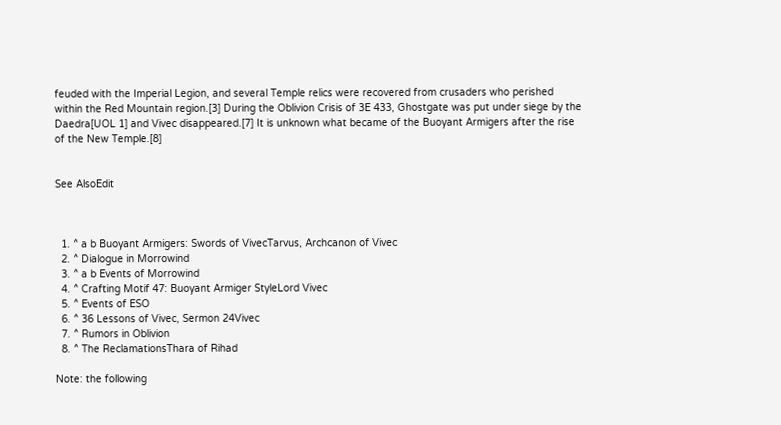feuded with the Imperial Legion, and several Temple relics were recovered from crusaders who perished within the Red Mountain region.[3] During the Oblivion Crisis of 3E 433, Ghostgate was put under siege by the Daedra[UOL 1] and Vivec disappeared.[7] It is unknown what became of the Buoyant Armigers after the rise of the New Temple.[8]


See AlsoEdit



  1. ^ a b Buoyant Armigers: Swords of VivecTarvus, Archcanon of Vivec
  2. ^ Dialogue in Morrowind
  3. ^ a b Events of Morrowind
  4. ^ Crafting Motif 47: Buoyant Armiger StyleLord Vivec
  5. ^ Events of ESO
  6. ^ 36 Lessons of Vivec, Sermon 24Vivec
  7. ^ Rumors in Oblivion
  8. ^ The ReclamationsThara of Rihad

Note: the following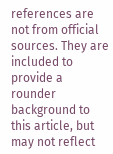references are not from official sources. They are included to provide a rounder background to this article, but may not reflect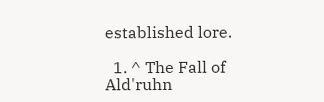established lore.

  1. ^ The Fall of Ald'ruhn